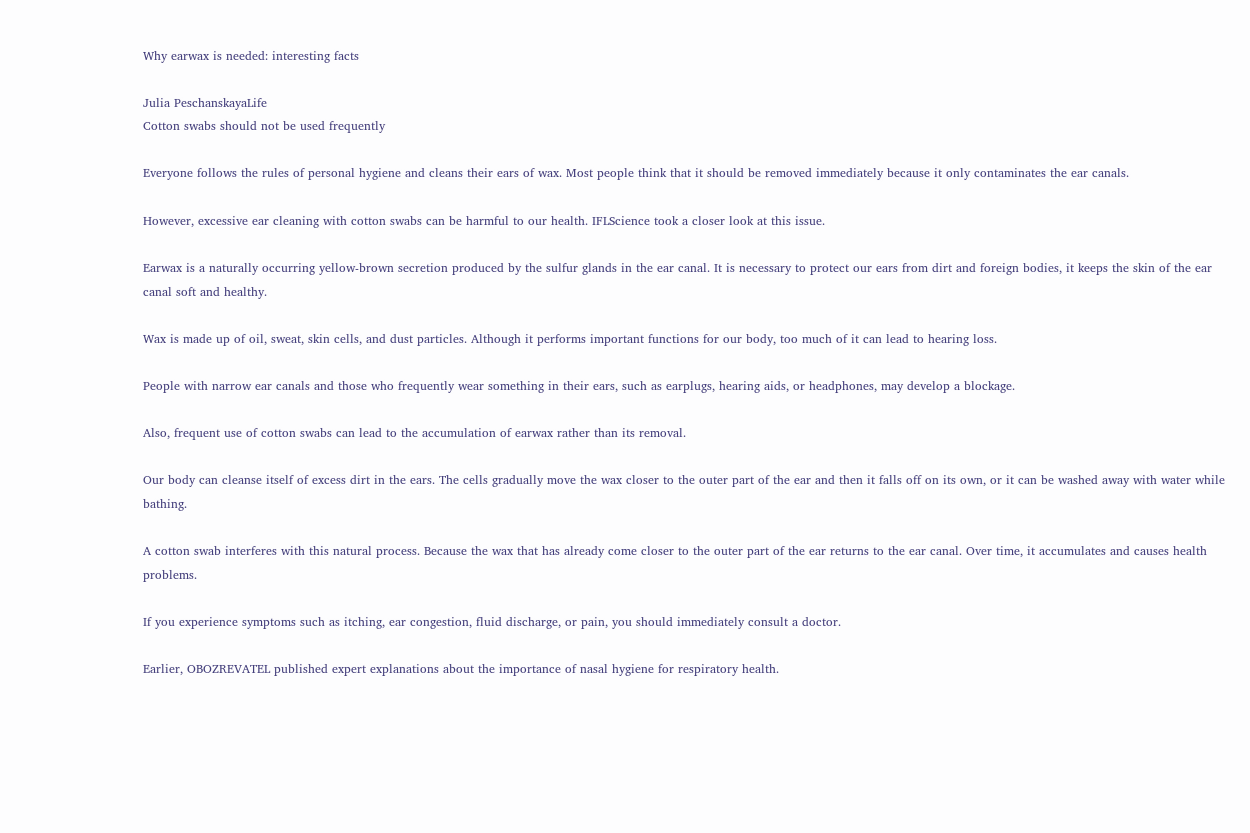Why earwax is needed: interesting facts

Julia PeschanskayaLife
Cotton swabs should not be used frequently

Everyone follows the rules of personal hygiene and cleans their ears of wax. Most people think that it should be removed immediately because it only contaminates the ear canals.

However, excessive ear cleaning with cotton swabs can be harmful to our health. IFLScience took a closer look at this issue.

Earwax is a naturally occurring yellow-brown secretion produced by the sulfur glands in the ear canal. It is necessary to protect our ears from dirt and foreign bodies, it keeps the skin of the ear canal soft and healthy.

Wax is made up of oil, sweat, skin cells, and dust particles. Although it performs important functions for our body, too much of it can lead to hearing loss.

People with narrow ear canals and those who frequently wear something in their ears, such as earplugs, hearing aids, or headphones, may develop a blockage.

Also, frequent use of cotton swabs can lead to the accumulation of earwax rather than its removal.

Our body can cleanse itself of excess dirt in the ears. The cells gradually move the wax closer to the outer part of the ear and then it falls off on its own, or it can be washed away with water while bathing.

A cotton swab interferes with this natural process. Because the wax that has already come closer to the outer part of the ear returns to the ear canal. Over time, it accumulates and causes health problems.

If you experience symptoms such as itching, ear congestion, fluid discharge, or pain, you should immediately consult a doctor.

Earlier, OBOZREVATEL published expert explanations about the importance of nasal hygiene for respiratory health.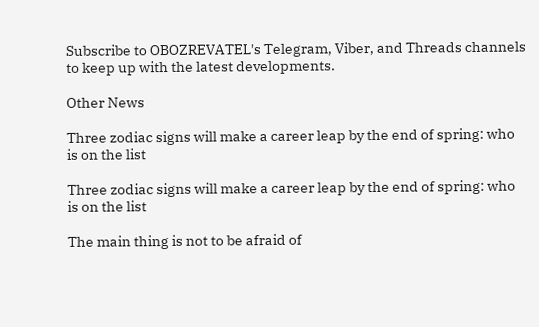Subscribe to OBOZREVATEL's Telegram, Viber, and Threads channels to keep up with the latest developments.

Other News

Three zodiac signs will make a career leap by the end of spring: who is on the list

Three zodiac signs will make a career leap by the end of spring: who is on the list

The main thing is not to be afraid of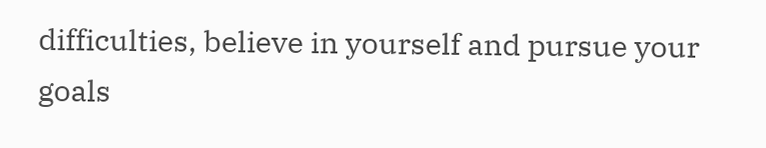difficulties, believe in yourself and pursue your goals